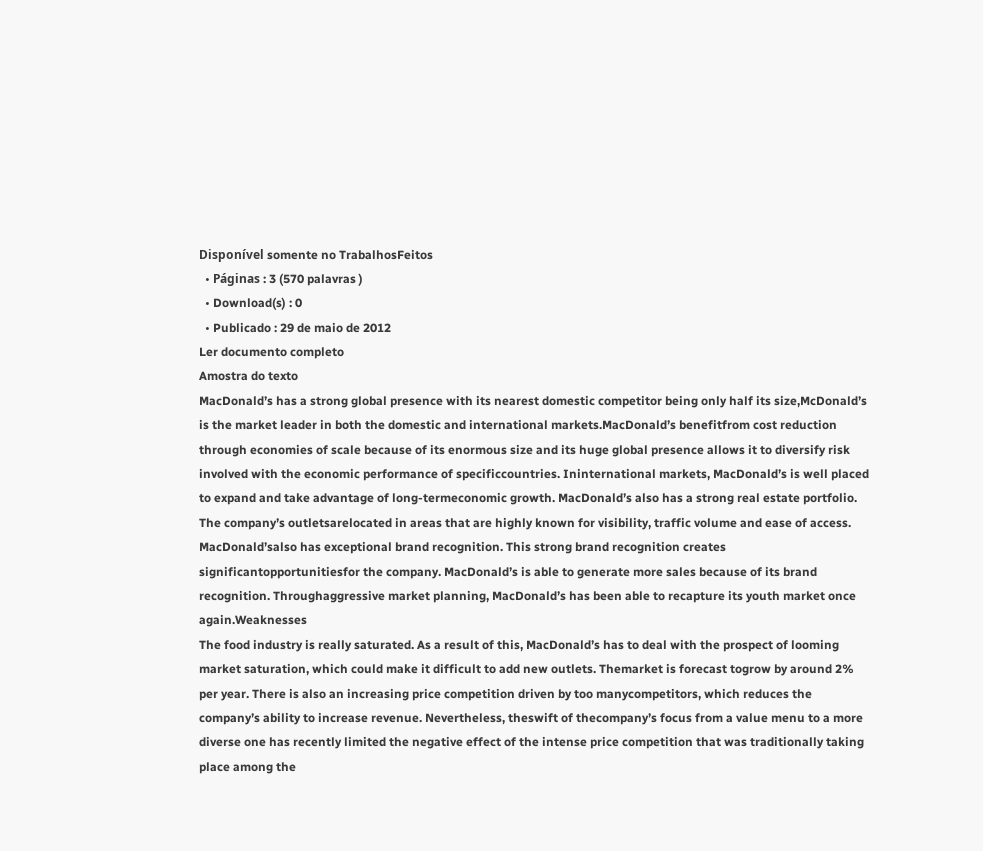Disponível somente no TrabalhosFeitos
  • Páginas : 3 (570 palavras )
  • Download(s) : 0
  • Publicado : 29 de maio de 2012
Ler documento completo
Amostra do texto
MacDonald’s has a strong global presence with its nearest domestic competitor being only half its size,McDonald’s is the market leader in both the domestic and international markets.MacDonald’s benefitfrom cost reduction through economies of scale because of its enormous size and its huge global presence allows it to diversify risk involved with the economic performance of specificcountries. Ininternational markets, MacDonald’s is well placed to expand and take advantage of long-termeconomic growth. MacDonald’s also has a strong real estate portfolio. The company’s outletsarelocated in areas that are highly known for visibility, traffic volume and ease of access. MacDonald’salso has exceptional brand recognition. This strong brand recognition creates significantopportunitiesfor the company. MacDonald’s is able to generate more sales because of its brand recognition. Throughaggressive market planning, MacDonald’s has been able to recapture its youth market once again.Weaknesses
The food industry is really saturated. As a result of this, MacDonald’s has to deal with the prospect of looming market saturation, which could make it difficult to add new outlets. Themarket is forecast togrow by around 2% per year. There is also an increasing price competition driven by too manycompetitors, which reduces the company’s ability to increase revenue. Nevertheless, theswift of thecompany’s focus from a value menu to a more diverse one has recently limited the negative effect of the intense price competition that was traditionally taking place among the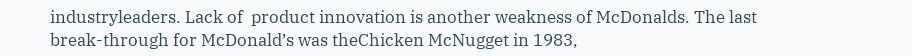industryleaders. Lack of  product innovation is another weakness of McDonalds. The last break-through for McDonald’s was theChicken McNugget in 1983,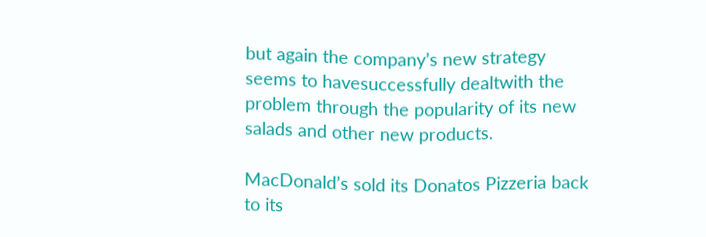but again the company’s new strategy seems to havesuccessfully dealtwith the problem through the popularity of its new salads and other new products.

MacDonald’s sold its Donatos Pizzeria back to its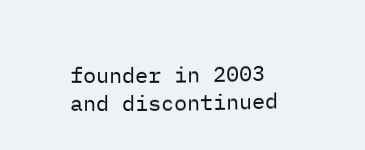founder in 2003 and discontinued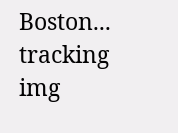Boston...
tracking img